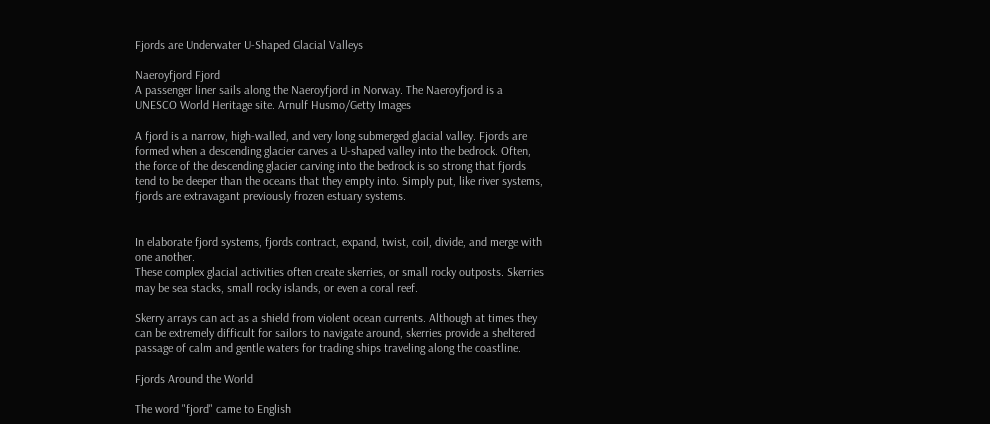Fjords are Underwater U-Shaped Glacial Valleys

Naeroyfjord Fjord
A passenger liner sails along the Naeroyfjord in Norway. The Naeroyfjord is a UNESCO World Heritage site. Arnulf Husmo/Getty Images

A fjord is a narrow, high-walled, and very long submerged glacial valley. Fjords are formed when a descending glacier carves a U-shaped valley into the bedrock. Often, the force of the descending glacier carving into the bedrock is so strong that fjords tend to be deeper than the oceans that they empty into. Simply put, like river systems, fjords are extravagant previously frozen estuary systems.


In elaborate fjord systems, fjords contract, expand, twist, coil, divide, and merge with one another.
These complex glacial activities often create skerries, or small rocky outposts. Skerries may be sea stacks, small rocky islands, or even a coral reef.

Skerry arrays can act as a shield from violent ocean currents. Although at times they can be extremely difficult for sailors to navigate around, skerries provide a sheltered passage of calm and gentle waters for trading ships traveling along the coastline.

Fjords Around the World

The word "fjord" came to English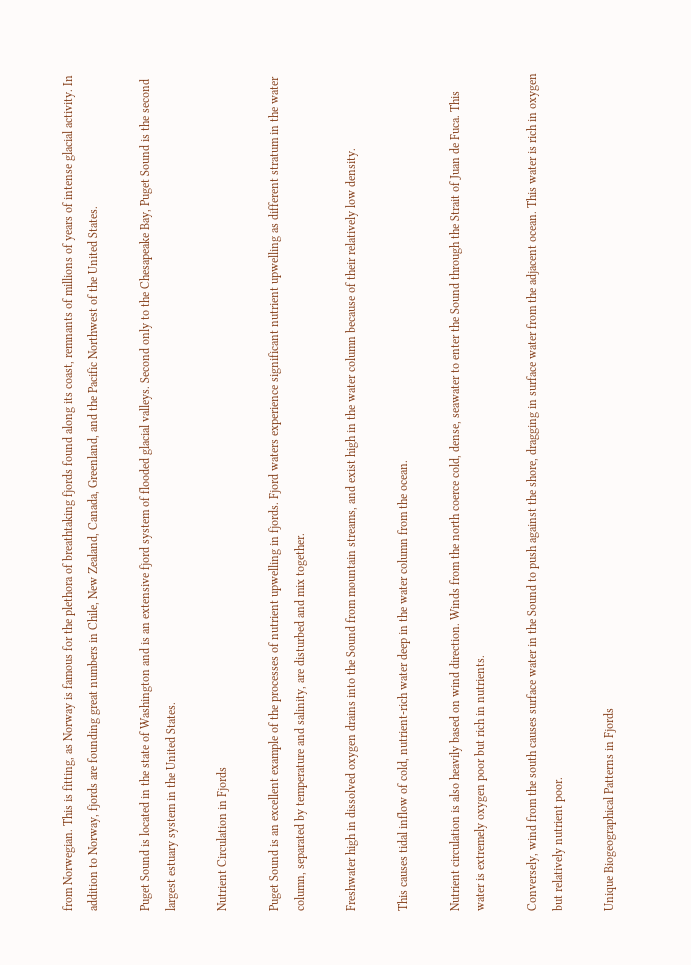from Norwegian. This is fitting, as Norway is famous for the plethora of breathtaking fjords found along its coast, remnants of millions of years of intense glacial activity. In addition to Norway, fjords are founding great numbers in Chile, New Zealand, Canada, Greenland, and the Pacific Northwest of the United States.

Puget Sound is located in the state of Washington and is an extensive fjord system of flooded glacial valleys. Second only to the Chesapeake Bay, Puget Sound is the second largest estuary system in the United States.

Nutrient Circulation in Fjords

Puget Sound is an excellent example of the processes of nutrient upwelling in fjords. Fjord waters experience significant nutrient upwelling as different stratum in the water column, separated by temperature and salinity, are disturbed and mix together.

Freshwater high in dissolved oxygen drains into the Sound from mountain streams, and exist high in the water column because of their relatively low density.

This causes tidal inflow of cold, nutrient-rich water deep in the water column from the ocean.

Nutrient circulation is also heavily based on wind direction. Winds from the north coerce cold, dense, seawater to enter the Sound through the Strait of Juan de Fuca. This water is extremely oxygen poor but rich in nutrients.

Conversely, wind from the south causes surface water in the Sound to push against the shore, dragging in surface water from the adjacent ocean. This water is rich in oxygen but relatively nutrient poor.

Unique Biogeographical Patterns in Fjords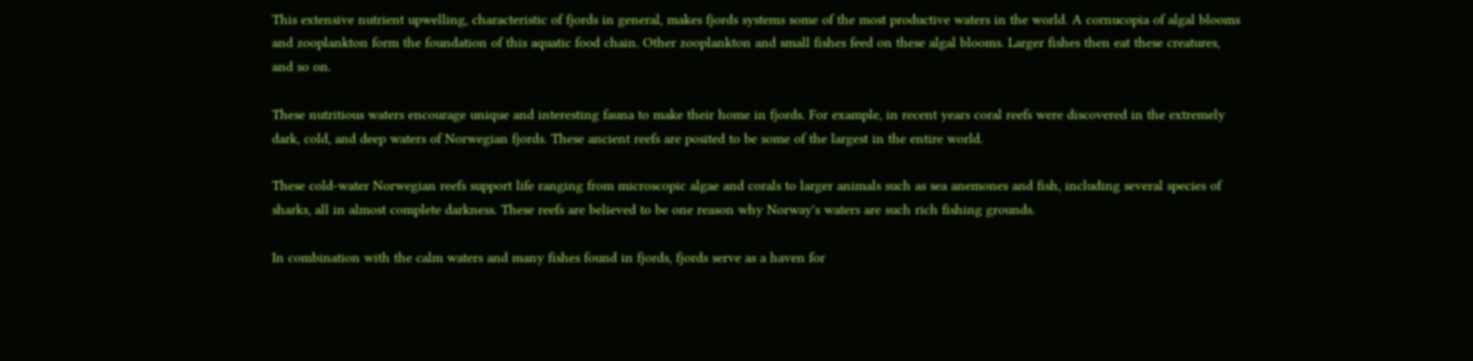This extensive nutrient upwelling, characteristic of fjords in general, makes fjords systems some of the most productive waters in the world. A cornucopia of algal blooms and zooplankton form the foundation of this aquatic food chain. Other zooplankton and small fishes feed on these algal blooms. Larger fishes then eat these creatures, and so on.

These nutritious waters encourage unique and interesting fauna to make their home in fjords. For example, in recent years coral reefs were discovered in the extremely dark, cold, and deep waters of Norwegian fjords. These ancient reefs are posited to be some of the largest in the entire world.

These cold-water Norwegian reefs support life ranging from microscopic algae and corals to larger animals such as sea anemones and fish, including several species of sharks, all in almost complete darkness. These reefs are believed to be one reason why Norway's waters are such rich fishing grounds.

In combination with the calm waters and many fishes found in fjords, fjords serve as a haven for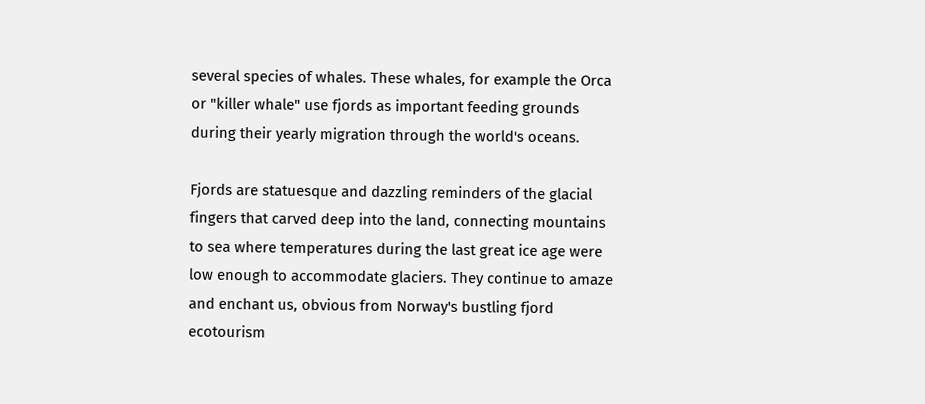several species of whales. These whales, for example the Orca or "killer whale" use fjords as important feeding grounds during their yearly migration through the world's oceans.

Fjords are statuesque and dazzling reminders of the glacial fingers that carved deep into the land, connecting mountains to sea where temperatures during the last great ice age were low enough to accommodate glaciers. They continue to amaze and enchant us, obvious from Norway's bustling fjord ecotourism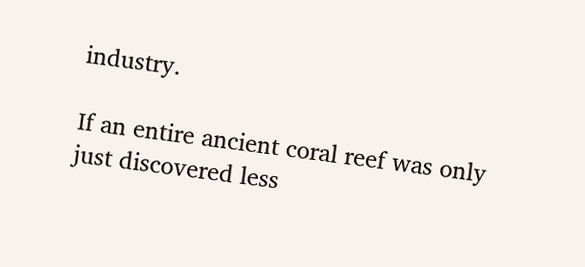industry.

If an entire ancient coral reef was only just discovered less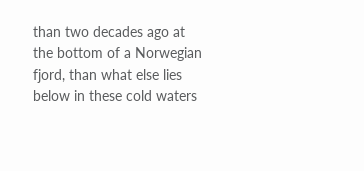than two decades ago at the bottom of a Norwegian fjord, than what else lies below in these cold waters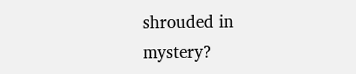shrouded in mystery?